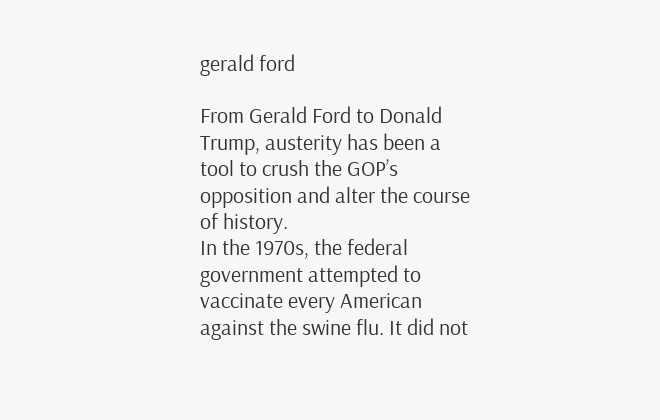gerald ford

From Gerald Ford to Donald Trump, austerity has been a tool to crush the GOP’s opposition and alter the course of history.
In the 1970s, the federal government attempted to vaccinate every American against the swine flu. It did not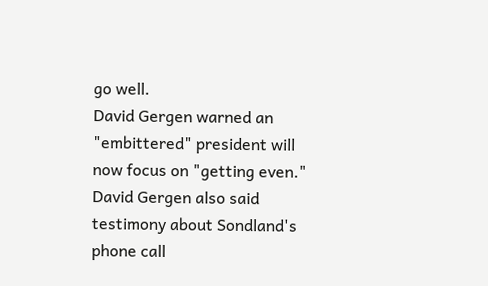go well.
David Gergen warned an "embittered" president will now focus on "getting even."
David Gergen also said testimony about Sondland's phone call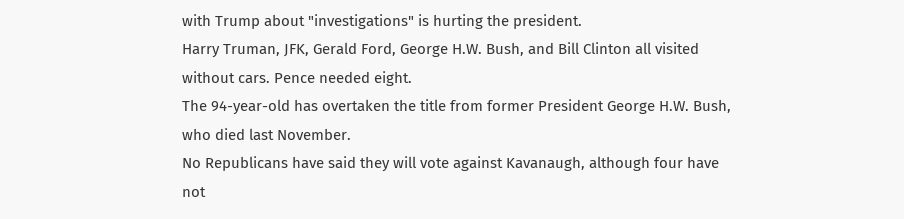with Trump about "investigations" is hurting the president.
Harry Truman, JFK, Gerald Ford, George H.W. Bush, and Bill Clinton all visited without cars. Pence needed eight.
The 94-year-old has overtaken the title from former President George H.W. Bush, who died last November.
No Republicans have said they will vote against Kavanaugh, although four have not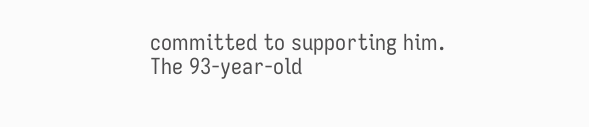committed to supporting him.
The 93-year-old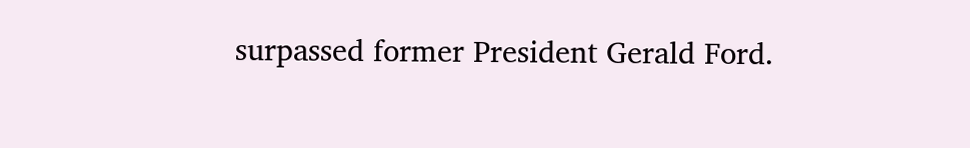surpassed former President Gerald Ford.